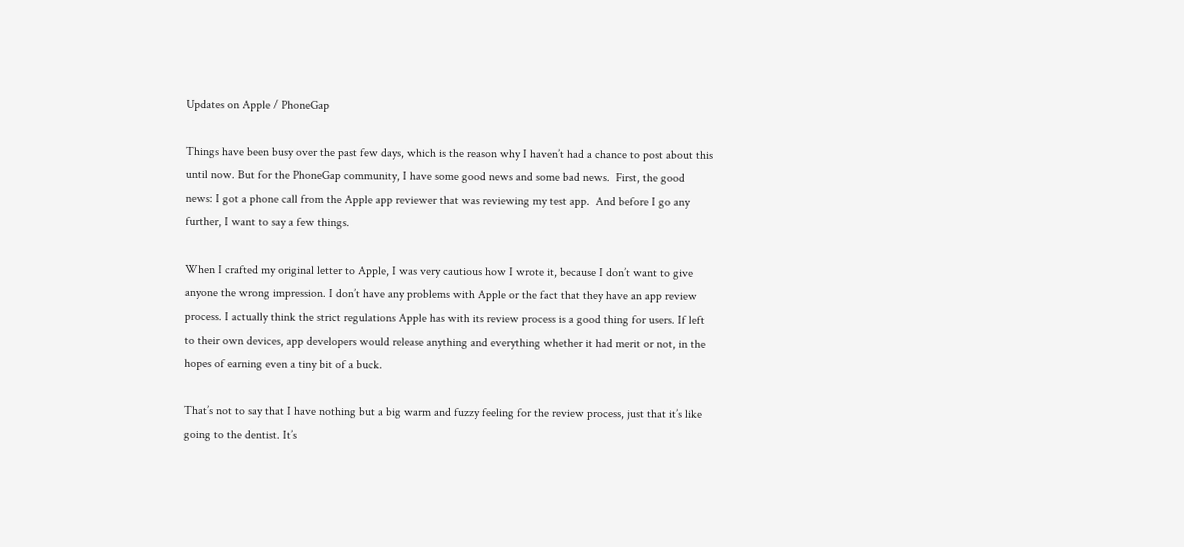Updates on Apple / PhoneGap

Things have been busy over the past few days, which is the reason why I haven’t had a chance to post about this until now. But for the PhoneGap community, I have some good news and some bad news.  First, the good news: I got a phone call from the Apple app reviewer that was reviewing my test app.  And before I go any further, I want to say a few things.

When I crafted my original letter to Apple, I was very cautious how I wrote it, because I don’t want to give anyone the wrong impression. I don’t have any problems with Apple or the fact that they have an app review process. I actually think the strict regulations Apple has with its review process is a good thing for users. If left to their own devices, app developers would release anything and everything whether it had merit or not, in the hopes of earning even a tiny bit of a buck.

That’s not to say that I have nothing but a big warm and fuzzy feeling for the review process, just that it’s like going to the dentist. It’s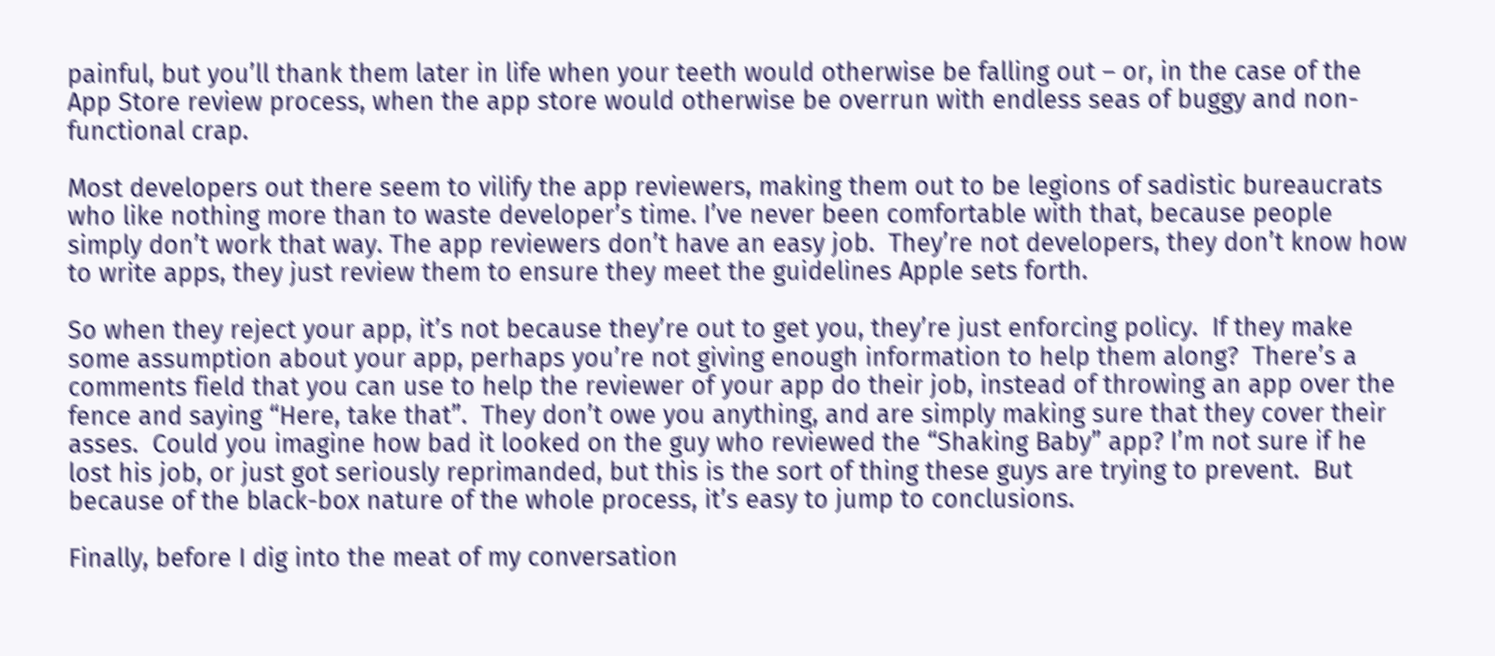painful, but you’ll thank them later in life when your teeth would otherwise be falling out – or, in the case of the App Store review process, when the app store would otherwise be overrun with endless seas of buggy and non-functional crap.

Most developers out there seem to vilify the app reviewers, making them out to be legions of sadistic bureaucrats who like nothing more than to waste developer’s time. I’ve never been comfortable with that, because people simply don’t work that way. The app reviewers don’t have an easy job.  They’re not developers, they don’t know how to write apps, they just review them to ensure they meet the guidelines Apple sets forth.

So when they reject your app, it’s not because they’re out to get you, they’re just enforcing policy.  If they make some assumption about your app, perhaps you’re not giving enough information to help them along?  There’s a comments field that you can use to help the reviewer of your app do their job, instead of throwing an app over the fence and saying “Here, take that”.  They don’t owe you anything, and are simply making sure that they cover their asses.  Could you imagine how bad it looked on the guy who reviewed the “Shaking Baby” app? I’m not sure if he lost his job, or just got seriously reprimanded, but this is the sort of thing these guys are trying to prevent.  But because of the black-box nature of the whole process, it’s easy to jump to conclusions.

Finally, before I dig into the meat of my conversation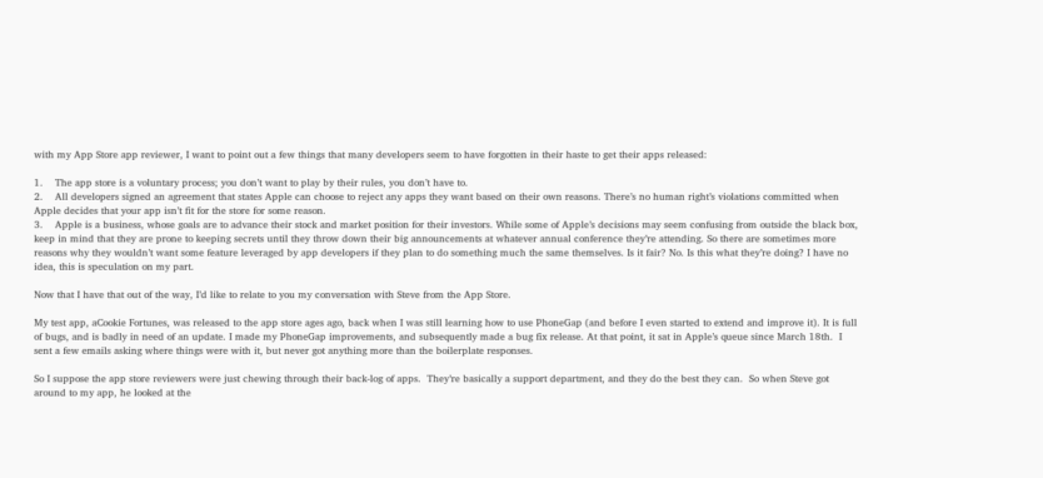with my App Store app reviewer, I want to point out a few things that many developers seem to have forgotten in their haste to get their apps released:

1.    The app store is a voluntary process; you don’t want to play by their rules, you don’t have to.
2.    All developers signed an agreement that states Apple can choose to reject any apps they want based on their own reasons. There’s no human right’s violations committed when Apple decides that your app isn’t fit for the store for some reason.
3.    Apple is a business, whose goals are to advance their stock and market position for their investors. While some of Apple’s decisions may seem confusing from outside the black box, keep in mind that they are prone to keeping secrets until they throw down their big announcements at whatever annual conference they’re attending. So there are sometimes more reasons why they wouldn’t want some feature leveraged by app developers if they plan to do something much the same themselves. Is it fair? No. Is this what they’re doing? I have no idea, this is speculation on my part.

Now that I have that out of the way, I’d like to relate to you my conversation with Steve from the App Store.

My test app, aCookie Fortunes, was released to the app store ages ago, back when I was still learning how to use PhoneGap (and before I even started to extend and improve it). It is full of bugs, and is badly in need of an update. I made my PhoneGap improvements, and subsequently made a bug fix release. At that point, it sat in Apple’s queue since March 18th.  I sent a few emails asking where things were with it, but never got anything more than the boilerplate responses.

So I suppose the app store reviewers were just chewing through their back-log of apps.  They’re basically a support department, and they do the best they can.  So when Steve got around to my app, he looked at the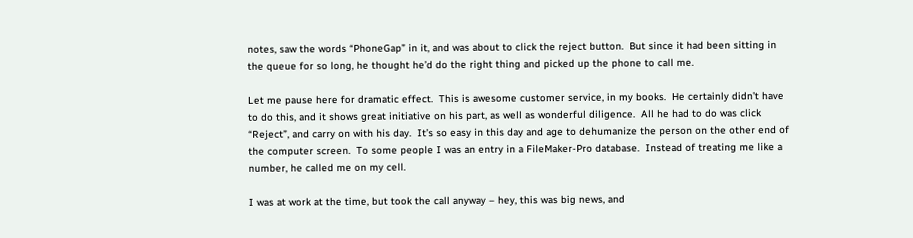notes, saw the words “PhoneGap” in it, and was about to click the reject button.  But since it had been sitting in the queue for so long, he thought he’d do the right thing and picked up the phone to call me.

Let me pause here for dramatic effect.  This is awesome customer service, in my books.  He certainly didn’t have to do this, and it shows great initiative on his part, as well as wonderful diligence.  All he had to do was click “Reject”, and carry on with his day.  It’s so easy in this day and age to dehumanize the person on the other end of the computer screen.  To some people I was an entry in a FileMaker-Pro database.  Instead of treating me like a number, he called me on my cell.

I was at work at the time, but took the call anyway – hey, this was big news, and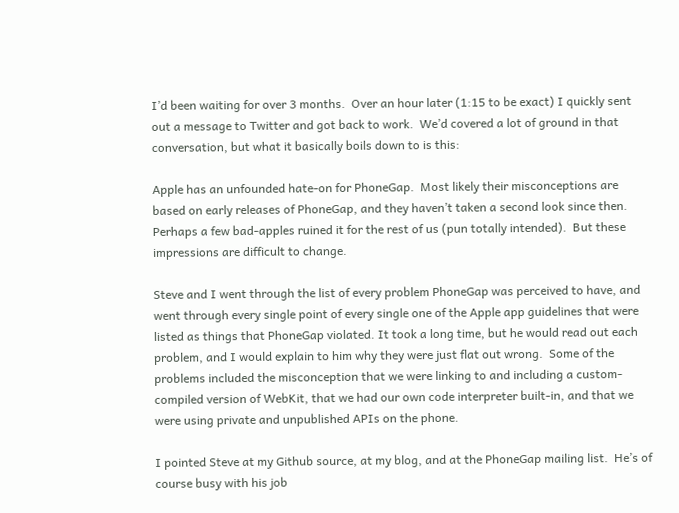I’d been waiting for over 3 months.  Over an hour later (1:15 to be exact) I quickly sent out a message to Twitter and got back to work.  We’d covered a lot of ground in that conversation, but what it basically boils down to is this:

Apple has an unfounded hate-on for PhoneGap.  Most likely their misconceptions are based on early releases of PhoneGap, and they haven’t taken a second look since then.  Perhaps a few bad-apples ruined it for the rest of us (pun totally intended).  But these impressions are difficult to change.

Steve and I went through the list of every problem PhoneGap was perceived to have, and went through every single point of every single one of the Apple app guidelines that were listed as things that PhoneGap violated. It took a long time, but he would read out each problem, and I would explain to him why they were just flat out wrong.  Some of the problems included the misconception that we were linking to and including a custom-compiled version of WebKit, that we had our own code interpreter built-in, and that we were using private and unpublished APIs on the phone.

I pointed Steve at my Github source, at my blog, and at the PhoneGap mailing list.  He’s of course busy with his job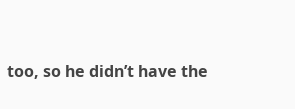too, so he didn’t have the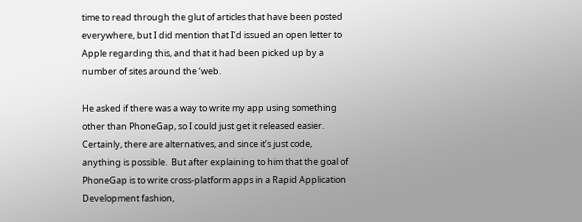time to read through the glut of articles that have been posted everywhere, but I did mention that I’d issued an open letter to Apple regarding this, and that it had been picked up by a number of sites around the ‘web.

He asked if there was a way to write my app using something other than PhoneGap, so I could just get it released easier.  Certainly, there are alternatives, and since it’s just code, anything is possible.  But after explaining to him that the goal of PhoneGap is to write cross-platform apps in a Rapid Application Development fashion,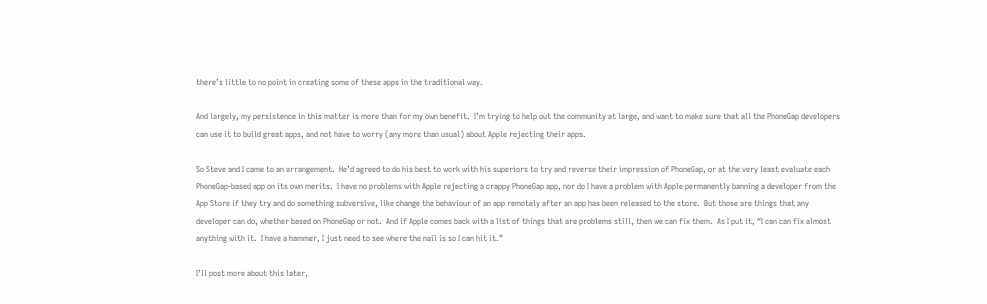there’s little to no point in creating some of these apps in the traditional way.

And largely, my persistence in this matter is more than for my own benefit.  I’m trying to help out the community at large, and want to make sure that all the PhoneGap developers can use it to build great apps, and not have to worry (any more than usual) about Apple rejecting their apps.

So Steve and I came to an arrangement.  He’d agreed to do his best to work with his superiors to try and reverse their impression of PhoneGap, or at the very least evaluate each PhoneGap-based app on its own merits.  I have no problems with Apple rejecting a crappy PhoneGap app, nor do I have a problem with Apple permanently banning a developer from the App Store if they try and do something subversive, like change the behaviour of an app remotely after an app has been released to the store.  But those are things that any developer can do, whether based on PhoneGap or not.  And if Apple comes back with a list of things that are problems still, then we can fix them.  As I put it, “I can can fix almost anything with it.  I have a hammer, I just need to see where the nail is so I can hit it.”

I’ll post more about this later,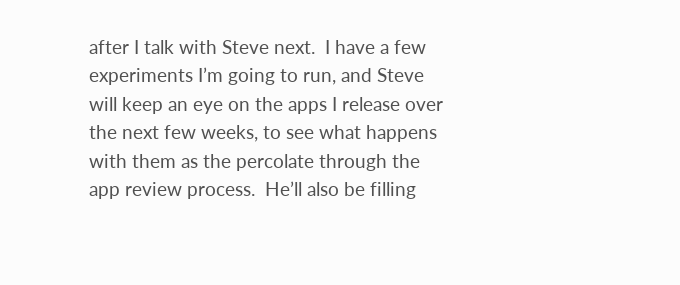after I talk with Steve next.  I have a few experiments I’m going to run, and Steve will keep an eye on the apps I release over the next few weeks, to see what happens with them as the percolate through the app review process.  He’ll also be filling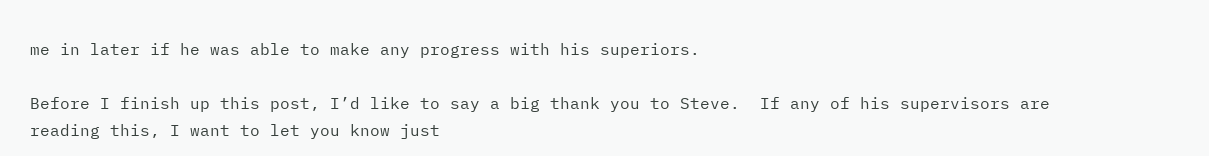me in later if he was able to make any progress with his superiors.

Before I finish up this post, I’d like to say a big thank you to Steve.  If any of his supervisors are reading this, I want to let you know just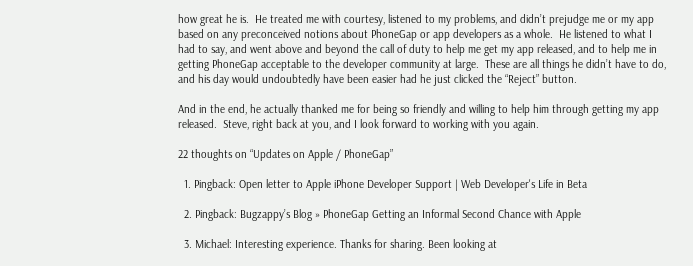how great he is.  He treated me with courtesy, listened to my problems, and didn’t prejudge me or my app based on any preconceived notions about PhoneGap or app developers as a whole.  He listened to what I had to say, and went above and beyond the call of duty to help me get my app released, and to help me in getting PhoneGap acceptable to the developer community at large.  These are all things he didn’t have to do, and his day would undoubtedly have been easier had he just clicked the “Reject” button.

And in the end, he actually thanked me for being so friendly and willing to help him through getting my app released.  Steve, right back at you, and I look forward to working with you again.

22 thoughts on “Updates on Apple / PhoneGap”

  1. Pingback: Open letter to Apple iPhone Developer Support | Web Developer's Life in Beta

  2. Pingback: Bugzappy’s Blog » PhoneGap Getting an Informal Second Chance with Apple

  3. Michael: Interesting experience. Thanks for sharing. Been looking at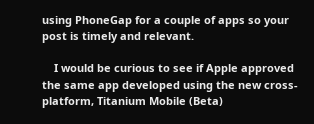using PhoneGap for a couple of apps so your post is timely and relevant.

    I would be curious to see if Apple approved the same app developed using the new cross-platform, Titanium Mobile (Beta)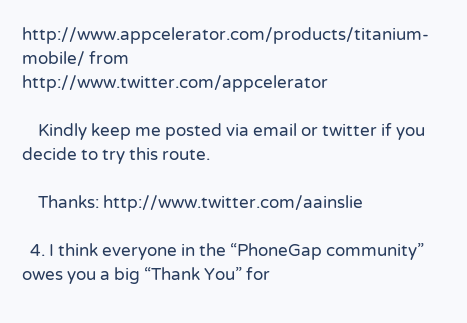http://www.appcelerator.com/products/titanium-mobile/ from http://www.twitter.com/appcelerator

    Kindly keep me posted via email or twitter if you decide to try this route.

    Thanks: http://www.twitter.com/aainslie

  4. I think everyone in the “PhoneGap community” owes you a big “Thank You” for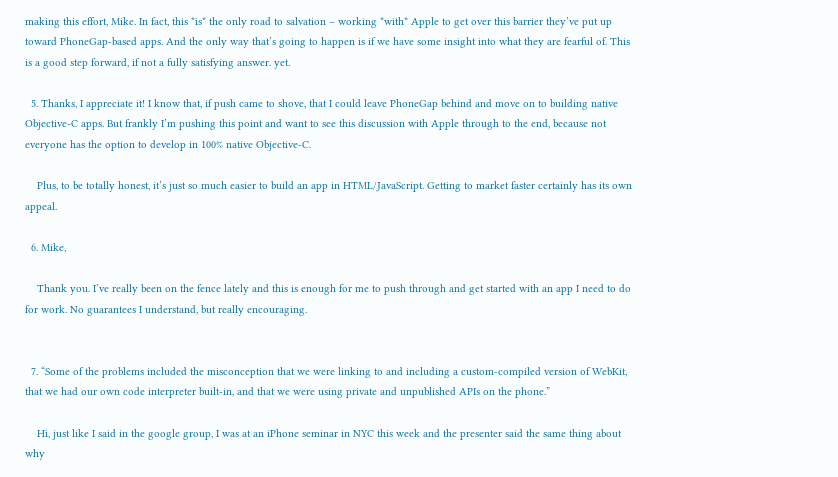making this effort, Mike. In fact, this *is* the only road to salvation – working *with* Apple to get over this barrier they’ve put up toward PhoneGap-based apps. And the only way that’s going to happen is if we have some insight into what they are fearful of. This is a good step forward, if not a fully satisfying answer. yet.

  5. Thanks, I appreciate it! I know that, if push came to shove, that I could leave PhoneGap behind and move on to building native Objective-C apps. But frankly I’m pushing this point and want to see this discussion with Apple through to the end, because not everyone has the option to develop in 100% native Objective-C.

    Plus, to be totally honest, it’s just so much easier to build an app in HTML/JavaScript. Getting to market faster certainly has its own appeal.

  6. Mike,

    Thank you. I’ve really been on the fence lately and this is enough for me to push through and get started with an app I need to do for work. No guarantees I understand, but really encouraging.


  7. “Some of the problems included the misconception that we were linking to and including a custom-compiled version of WebKit, that we had our own code interpreter built-in, and that we were using private and unpublished APIs on the phone.”

    Hi, just like I said in the google group, I was at an iPhone seminar in NYC this week and the presenter said the same thing about why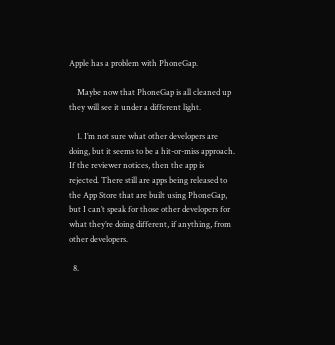Apple has a problem with PhoneGap.

    Maybe now that PhoneGap is all cleaned up they will see it under a different light.

    1. I’m not sure what other developers are doing, but it seems to be a hit-or-miss approach. If the reviewer notices, then the app is rejected. There still are apps being released to the App Store that are built using PhoneGap, but I can’t speak for those other developers for what they’re doing different, if anything, from other developers.

  8.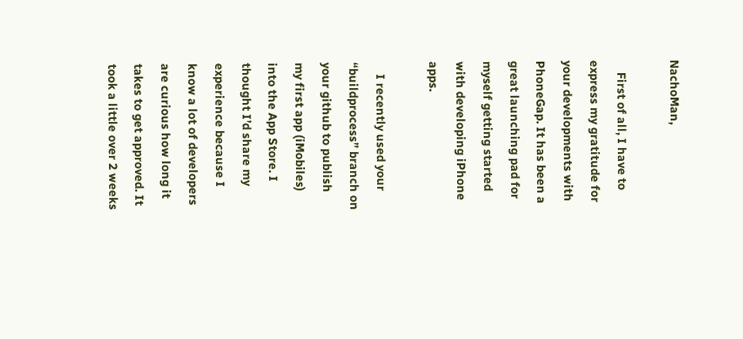NachoMan,

    First of all, I have to express my gratitude for your developments with PhoneGap. It has been a great launching pad for myself getting started with developing iPhone apps.

    I recently used your “buildprocess” branch on your github to publish my first app (iMobiles) into the App Store. I thought I’d share my experience because I know a lot of developers are curious how long it takes to get approved. It took a little over 2 weeks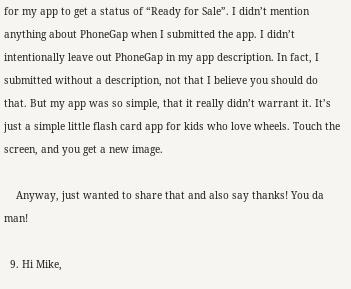for my app to get a status of “Ready for Sale”. I didn’t mention anything about PhoneGap when I submitted the app. I didn’t intentionally leave out PhoneGap in my app description. In fact, I submitted without a description, not that I believe you should do that. But my app was so simple, that it really didn’t warrant it. It’s just a simple little flash card app for kids who love wheels. Touch the screen, and you get a new image.

    Anyway, just wanted to share that and also say thanks! You da man!

  9. Hi Mike,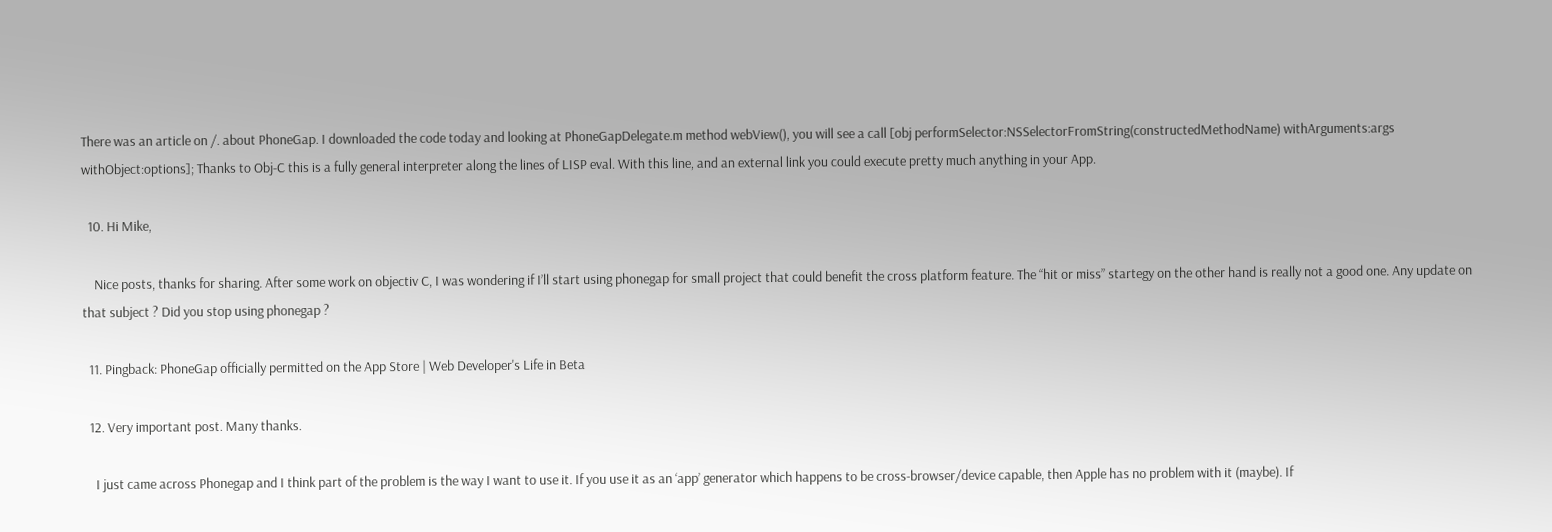There was an article on /. about PhoneGap. I downloaded the code today and looking at PhoneGapDelegate.m method webView(), you will see a call [obj performSelector:NSSelectorFromString(constructedMethodName) withArguments:args withObject:options]; Thanks to Obj-C this is a fully general interpreter along the lines of LISP eval. With this line, and an external link you could execute pretty much anything in your App.

  10. Hi Mike,

    Nice posts, thanks for sharing. After some work on objectiv C, I was wondering if I’ll start using phonegap for small project that could benefit the cross platform feature. The “hit or miss” startegy on the other hand is really not a good one. Any update on that subject ? Did you stop using phonegap ?

  11. Pingback: PhoneGap officially permitted on the App Store | Web Developer's Life in Beta

  12. Very important post. Many thanks.

    I just came across Phonegap and I think part of the problem is the way I want to use it. If you use it as an ‘app’ generator which happens to be cross-browser/device capable, then Apple has no problem with it (maybe). If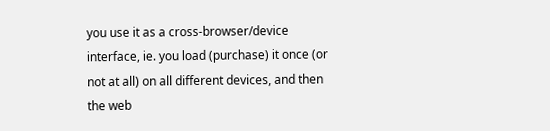you use it as a cross-browser/device interface, ie. you load (purchase) it once (or not at all) on all different devices, and then the web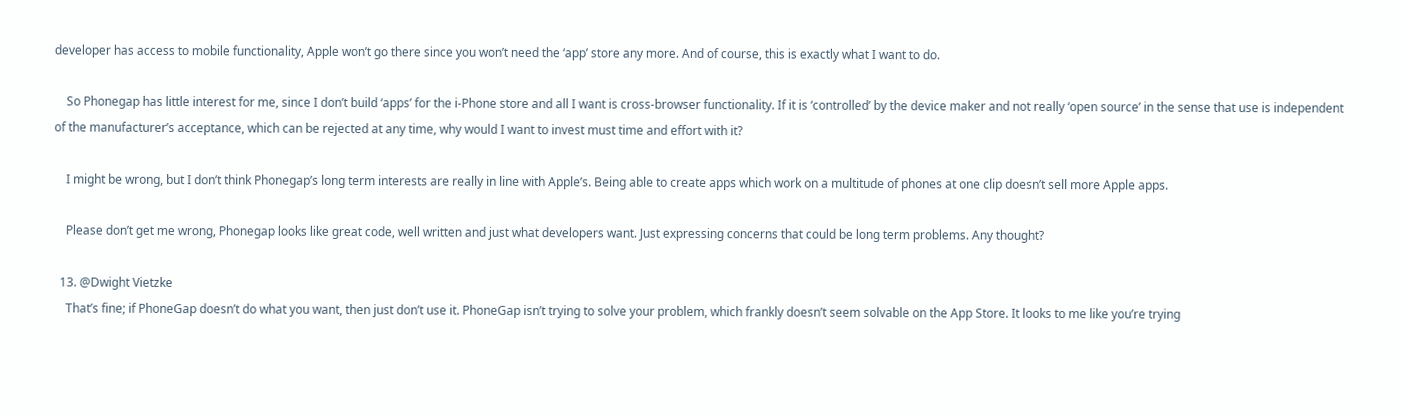developer has access to mobile functionality, Apple won’t go there since you won’t need the ‘app’ store any more. And of course, this is exactly what I want to do.

    So Phonegap has little interest for me, since I don’t build ‘apps’ for the i-Phone store and all I want is cross-browser functionality. If it is ‘controlled’ by the device maker and not really ‘open source’ in the sense that use is independent of the manufacturer’s acceptance, which can be rejected at any time, why would I want to invest must time and effort with it?

    I might be wrong, but I don’t think Phonegap’s long term interests are really in line with Apple’s. Being able to create apps which work on a multitude of phones at one clip doesn’t sell more Apple apps.

    Please don’t get me wrong, Phonegap looks like great code, well written and just what developers want. Just expressing concerns that could be long term problems. Any thought?

  13. @Dwight Vietzke
    That’s fine; if PhoneGap doesn’t do what you want, then just don’t use it. PhoneGap isn’t trying to solve your problem, which frankly doesn’t seem solvable on the App Store. It looks to me like you’re trying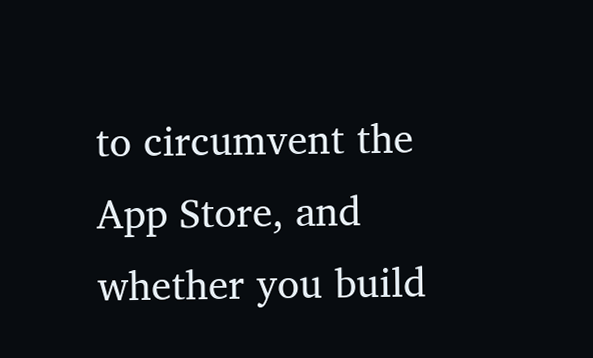to circumvent the App Store, and whether you build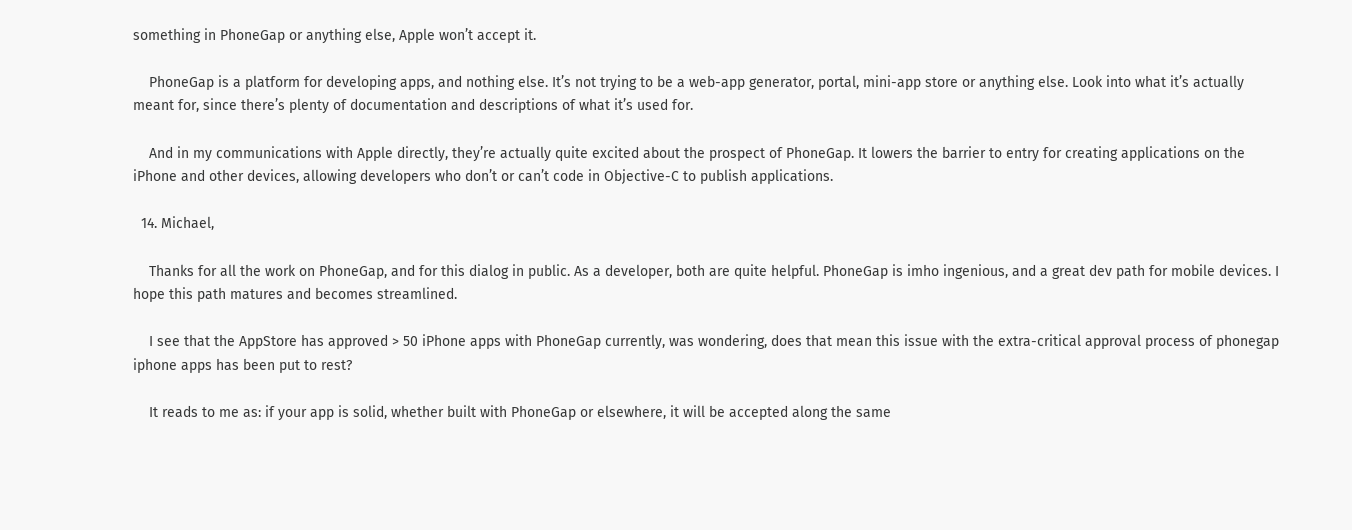something in PhoneGap or anything else, Apple won’t accept it.

    PhoneGap is a platform for developing apps, and nothing else. It’s not trying to be a web-app generator, portal, mini-app store or anything else. Look into what it’s actually meant for, since there’s plenty of documentation and descriptions of what it’s used for.

    And in my communications with Apple directly, they’re actually quite excited about the prospect of PhoneGap. It lowers the barrier to entry for creating applications on the iPhone and other devices, allowing developers who don’t or can’t code in Objective-C to publish applications.

  14. Michael,

    Thanks for all the work on PhoneGap, and for this dialog in public. As a developer, both are quite helpful. PhoneGap is imho ingenious, and a great dev path for mobile devices. I hope this path matures and becomes streamlined.

    I see that the AppStore has approved > 50 iPhone apps with PhoneGap currently, was wondering, does that mean this issue with the extra-critical approval process of phonegap iphone apps has been put to rest?

    It reads to me as: if your app is solid, whether built with PhoneGap or elsewhere, it will be accepted along the same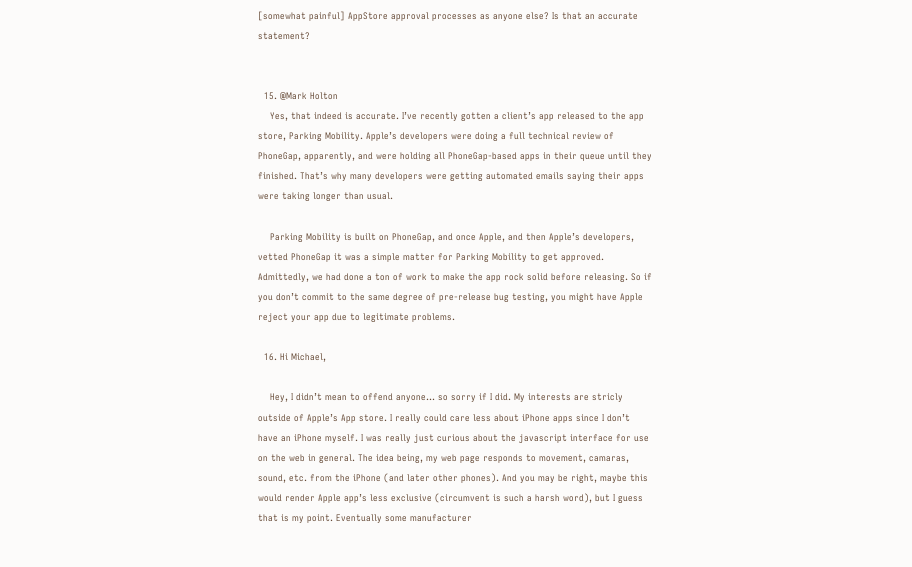[somewhat painful] AppStore approval processes as anyone else? Is that an accurate statement?


  15. @Mark Holton
    Yes, that indeed is accurate. I’ve recently gotten a client’s app released to the app store, Parking Mobility. Apple’s developers were doing a full technical review of PhoneGap, apparently, and were holding all PhoneGap-based apps in their queue until they finished. That’s why many developers were getting automated emails saying their apps were taking longer than usual.

    Parking Mobility is built on PhoneGap, and once Apple, and then Apple’s developers, vetted PhoneGap it was a simple matter for Parking Mobility to get approved. Admittedly, we had done a ton of work to make the app rock solid before releasing. So if you don’t commit to the same degree of pre-release bug testing, you might have Apple reject your app due to legitimate problems.

  16. Hi Michael,

    Hey, I didn’t mean to offend anyone… so sorry if I did. My interests are stricly outside of Apple’s App store. I really could care less about iPhone apps since I don’t have an iPhone myself. I was really just curious about the javascript interface for use on the web in general. The idea being, my web page responds to movement, camaras, sound, etc. from the iPhone (and later other phones). And you may be right, maybe this would render Apple app’s less exclusive (circumvent is such a harsh word), but I guess that is my point. Eventually some manufacturer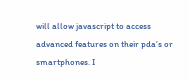will allow javascript to access advanced features on their pda’s or smartphones. I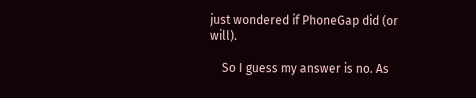just wondered if PhoneGap did (or will).

    So I guess my answer is no. As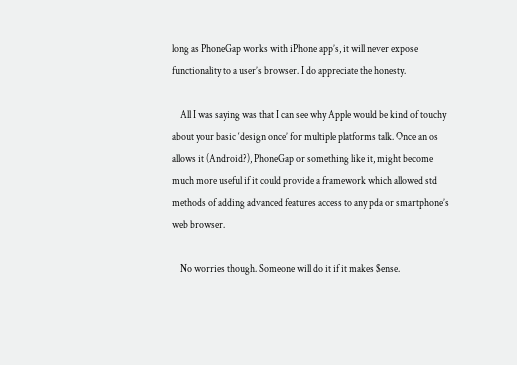long as PhoneGap works with iPhone app’s, it will never expose functionality to a user’s browser. I do appreciate the honesty.

    All I was saying was that I can see why Apple would be kind of touchy about your basic ‘design once’ for multiple platforms talk. Once an os allows it (Android?), PhoneGap or something like it, might become much more useful if it could provide a framework which allowed std methods of adding advanced features access to any pda or smartphone’s web browser.

    No worries though. Someone will do it if it makes $ense.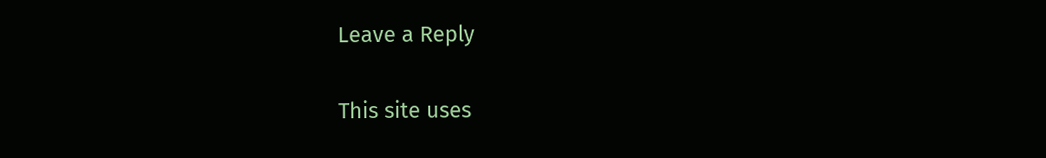Leave a Reply

This site uses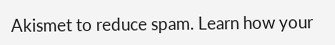Akismet to reduce spam. Learn how your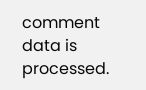comment data is processed.